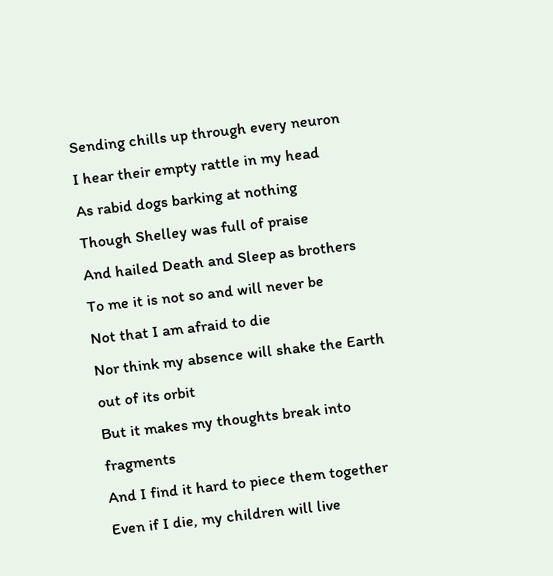Sending chills up through every neuron
I hear their empty rattle in my head
As rabid dogs barking at nothing
Though Shelley was full of praise
And hailed Death and Sleep as brothers
To me it is not so and will never be
Not that I am afraid to die
Nor think my absence will shake the Earth out of its orbit
But it makes my thoughts break into fragments
And I find it hard to piece them together
Even if I die, my children will live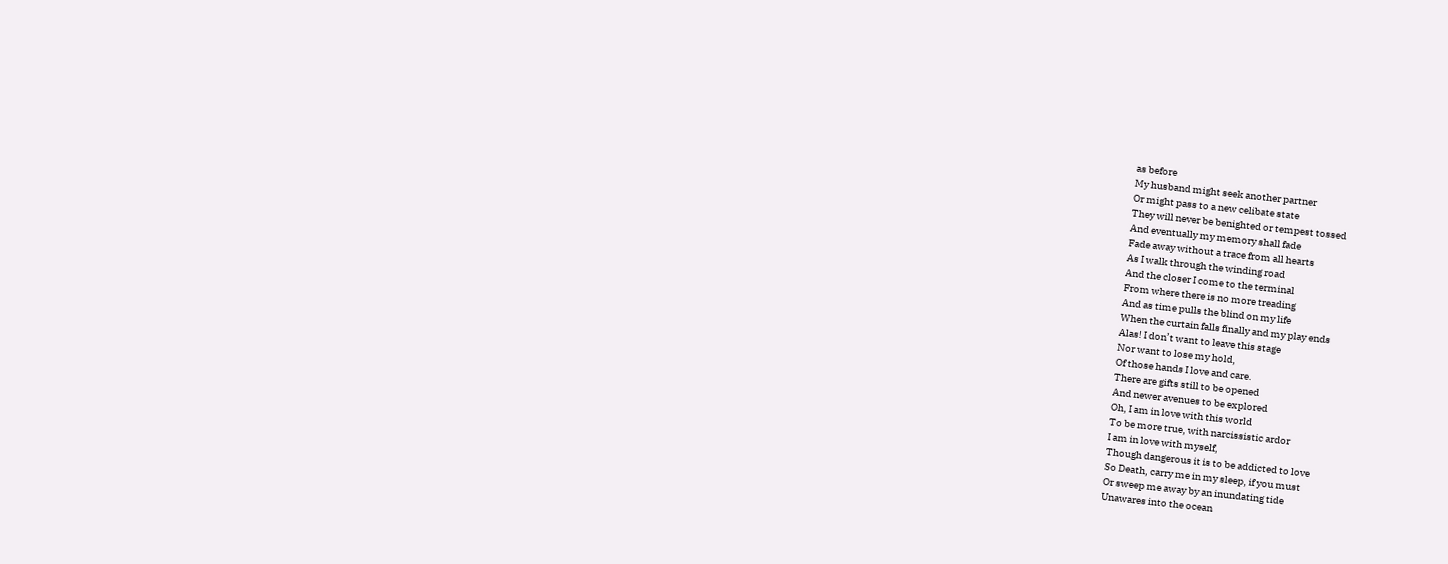as before
My husband might seek another partner
Or might pass to a new celibate state
They will never be benighted or tempest tossed
And eventually my memory shall fade
Fade away without a trace from all hearts
As I walk through the winding road
And the closer I come to the terminal
From where there is no more treading
And as time pulls the blind on my life
When the curtain falls finally and my play ends
Alas! I don’t want to leave this stage
Nor want to lose my hold,
Of those hands I love and care.
There are gifts still to be opened
And newer avenues to be explored
Oh, I am in love with this world
To be more true, with narcissistic ardor
I am in love with myself,
Though dangerous it is to be addicted to love
So Death, carry me in my sleep, if you must
Or sweep me away by an inundating tide
Unawares into the ocean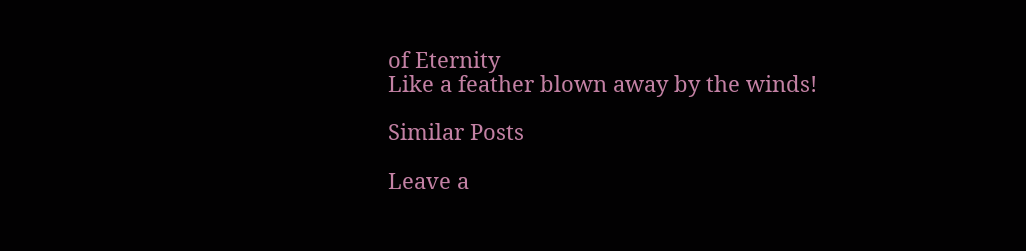of Eternity
Like a feather blown away by the winds!

Similar Posts

Leave a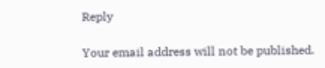Reply

Your email address will not be published.